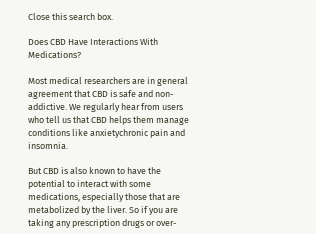Close this search box.

Does CBD Have Interactions With Medications?

Most medical researchers are in general agreement that CBD is safe and non-addictive. We regularly hear from users who tell us that CBD helps them manage conditions like anxietychronic pain and insomnia.

But CBD is also known to have the potential to interact with some medications, especially those that are metabolized by the liver. So if you are taking any prescription drugs or over-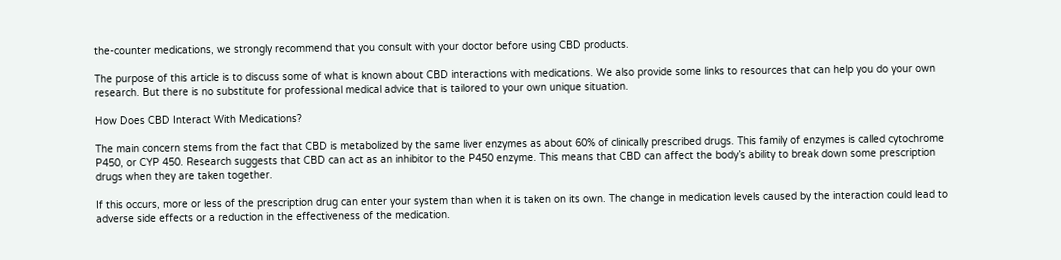the-counter medications, we strongly recommend that you consult with your doctor before using CBD products.

The purpose of this article is to discuss some of what is known about CBD interactions with medications. We also provide some links to resources that can help you do your own research. But there is no substitute for professional medical advice that is tailored to your own unique situation.

How Does CBD Interact With Medications?

The main concern stems from the fact that CBD is metabolized by the same liver enzymes as about 60% of clinically prescribed drugs. This family of enzymes is called cytochrome P450, or CYP 450. Research suggests that CBD can act as an inhibitor to the P450 enzyme. This means that CBD can affect the body’s ability to break down some prescription drugs when they are taken together.

If this occurs, more or less of the prescription drug can enter your system than when it is taken on its own. The change in medication levels caused by the interaction could lead to adverse side effects or a reduction in the effectiveness of the medication.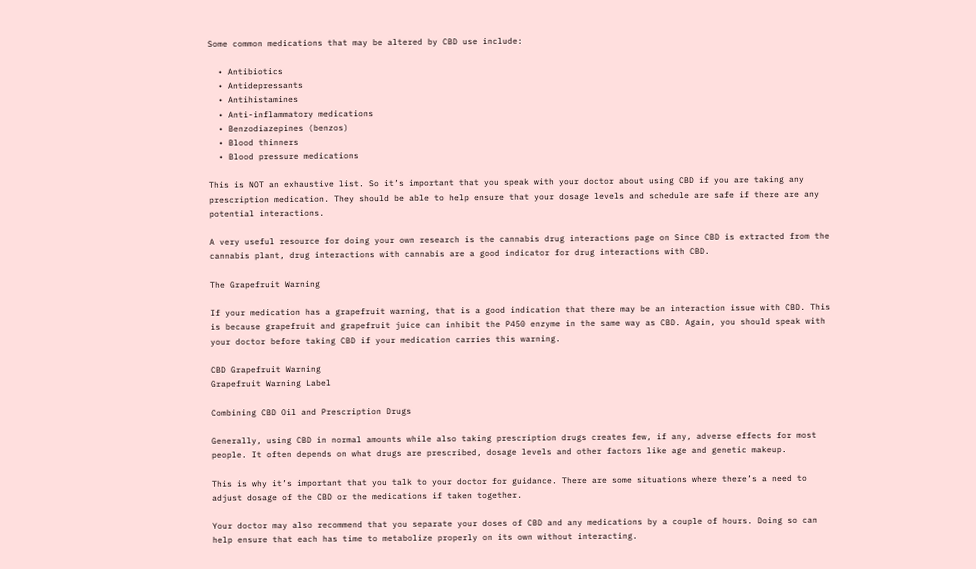Some common medications that may be altered by CBD use include:

  • Antibiotics
  • Antidepressants
  • Antihistamines
  • Anti-inflammatory medications
  • Benzodiazepines (benzos)
  • Blood thinners
  • Blood pressure medications

This is NOT an exhaustive list. So it’s important that you speak with your doctor about using CBD if you are taking any prescription medication. They should be able to help ensure that your dosage levels and schedule are safe if there are any potential interactions.

A very useful resource for doing your own research is the cannabis drug interactions page on Since CBD is extracted from the cannabis plant, drug interactions with cannabis are a good indicator for drug interactions with CBD.

The Grapefruit Warning

If your medication has a grapefruit warning, that is a good indication that there may be an interaction issue with CBD. This is because grapefruit and grapefruit juice can inhibit the P450 enzyme in the same way as CBD. Again, you should speak with your doctor before taking CBD if your medication carries this warning.

CBD Grapefruit Warning
Grapefruit Warning Label

Combining CBD Oil and Prescription Drugs

Generally, using CBD in normal amounts while also taking prescription drugs creates few, if any, adverse effects for most people. It often depends on what drugs are prescribed, dosage levels and other factors like age and genetic makeup.

This is why it’s important that you talk to your doctor for guidance. There are some situations where there’s a need to adjust dosage of the CBD or the medications if taken together.

Your doctor may also recommend that you separate your doses of CBD and any medications by a couple of hours. Doing so can help ensure that each has time to metabolize properly on its own without interacting.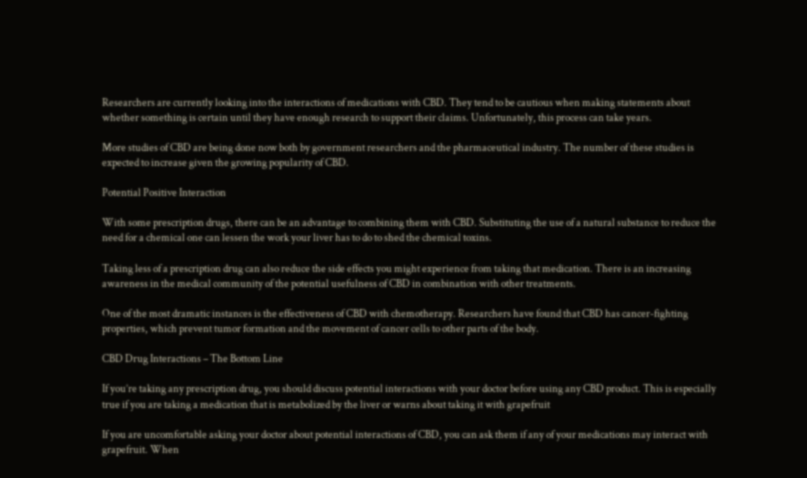Researchers are currently looking into the interactions of medications with CBD. They tend to be cautious when making statements about whether something is certain until they have enough research to support their claims. Unfortunately, this process can take years.

More studies of CBD are being done now both by government researchers and the pharmaceutical industry. The number of these studies is expected to increase given the growing popularity of CBD.

Potential Positive Interaction

With some prescription drugs, there can be an advantage to combining them with CBD. Substituting the use of a natural substance to reduce the need for a chemical one can lessen the work your liver has to do to shed the chemical toxins.

Taking less of a prescription drug can also reduce the side effects you might experience from taking that medication. There is an increasing awareness in the medical community of the potential usefulness of CBD in combination with other treatments.

One of the most dramatic instances is the effectiveness of CBD with chemotherapy. Researchers have found that CBD has cancer-fighting properties, which prevent tumor formation and the movement of cancer cells to other parts of the body.

CBD Drug Interactions – The Bottom Line

If you’re taking any prescription drug, you should discuss potential interactions with your doctor before using any CBD product. This is especially true if you are taking a medication that is metabolized by the liver or warns about taking it with grapefruit

If you are uncomfortable asking your doctor about potential interactions of CBD, you can ask them if any of your medications may interact with grapefruit. When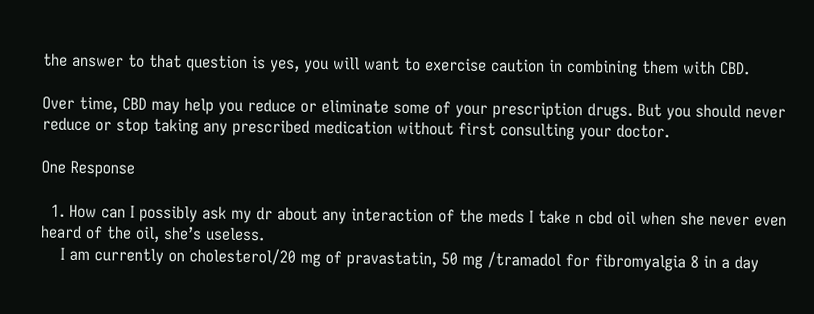the answer to that question is yes, you will want to exercise caution in combining them with CBD.

Over time, CBD may help you reduce or eliminate some of your prescription drugs. But you should never reduce or stop taking any prescribed medication without first consulting your doctor.

One Response

  1. How can I possibly ask my dr about any interaction of the meds I take n cbd oil when she never even heard of the oil, she’s useless.
    I am currently on cholesterol/20 mg of pravastatin, 50 mg /tramadol for fibromyalgia 8 in a day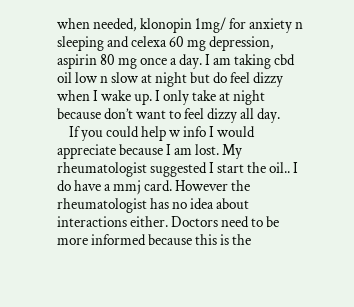when needed, klonopin 1mg/ for anxiety n sleeping and celexa 60 mg depression, aspirin 80 mg once a day. I am taking cbd oil low n slow at night but do feel dizzy when I wake up. I only take at night because don’t want to feel dizzy all day.
    If you could help w info I would appreciate because I am lost. My rheumatologist suggested I start the oil.. I do have a mmj card. However the rheumatologist has no idea about interactions either. Doctors need to be more informed because this is the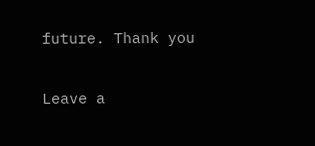future. Thank you

Leave a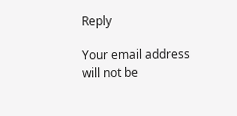Reply

Your email address will not be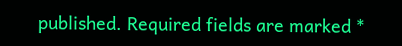published. Required fields are marked *